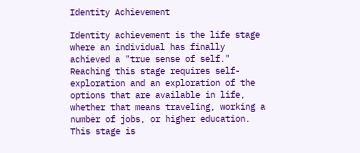Identity Achievement

Identity achievement is the life stage where an individual has finally achieved a "true sense of self." Reaching this stage requires self-exploration and an exploration of the options that are available in life, whether that means traveling, working a number of jobs, or higher education. This stage is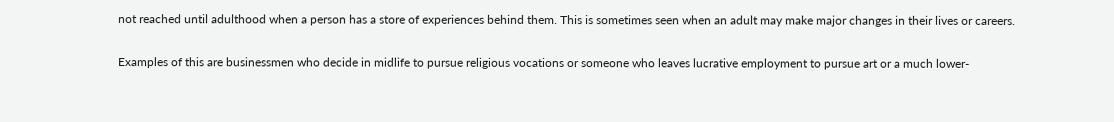not reached until adulthood when a person has a store of experiences behind them. This is sometimes seen when an adult may make major changes in their lives or careers.

Examples of this are businessmen who decide in midlife to pursue religious vocations or someone who leaves lucrative employment to pursue art or a much lower-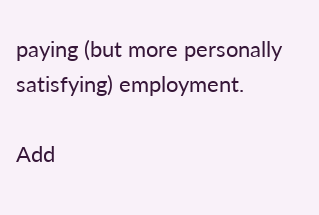paying (but more personally satisfying) employment.

Add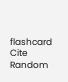flashcard Cite Random